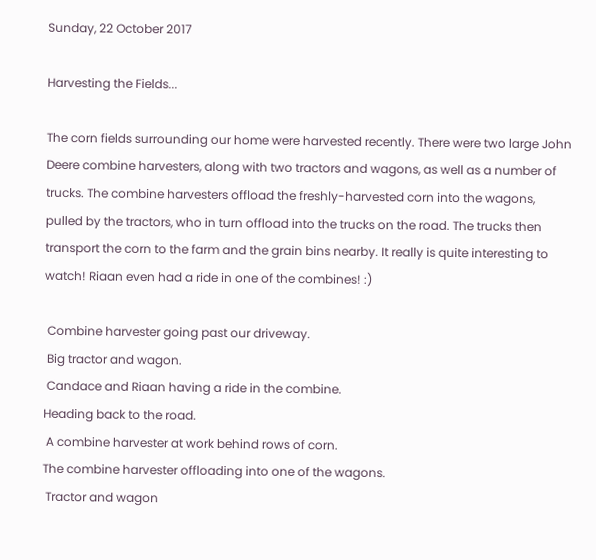Sunday, 22 October 2017

Harvesting the Fields...

The corn fields surrounding our home were harvested recently. There were two large John Deere combine harvesters, along with two tractors and wagons, as well as a number of trucks. The combine harvesters offload the freshly-harvested corn into the wagons, pulled by the tractors, who in turn offload into the trucks on the road. The trucks then transport the corn to the farm and the grain bins nearby. It really is quite interesting to watch! Riaan even had a ride in one of the combines! :)

 Combine harvester going past our driveway.
 Big tractor and wagon.
 Candace and Riaan having a ride in the combine.
Heading back to the road.
 A combine harvester at work behind rows of corn.
The combine harvester offloading into one of the wagons.
 Tractor and wagon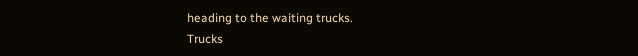heading to the waiting trucks.
Trucks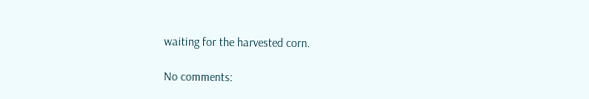waiting for the harvested corn.

No comments: